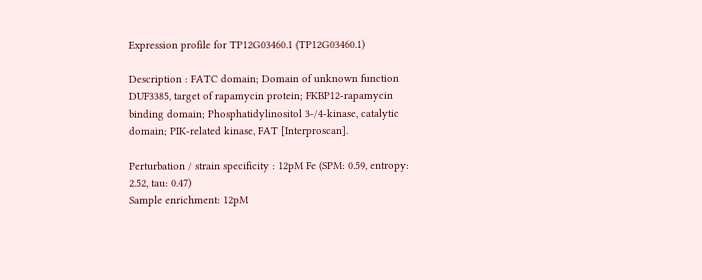Expression profile for TP12G03460.1 (TP12G03460.1)

Description : FATC domain; Domain of unknown function DUF3385, target of rapamycin protein; FKBP12-rapamycin binding domain; Phosphatidylinositol 3-/4-kinase, catalytic domain; PIK-related kinase, FAT [Interproscan].

Perturbation / strain specificity : 12pM Fe (SPM: 0.59, entropy: 2.52, tau: 0.47)
Sample enrichment: 12pM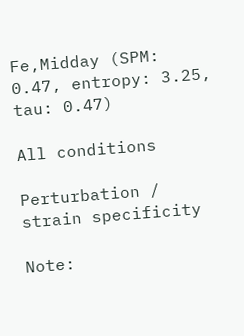Fe,Midday (SPM: 0.47, entropy: 3.25, tau: 0.47)

All conditions

Perturbation / strain specificity

Note: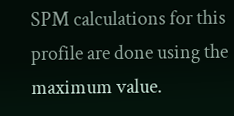SPM calculations for this profile are done using the maximum value.